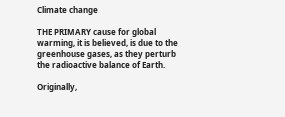Climate change

THE PRIMARY cause for global warming, it is believed, is due to the greenhouse gases, as they perturb the radioactive balance of Earth.

Originally,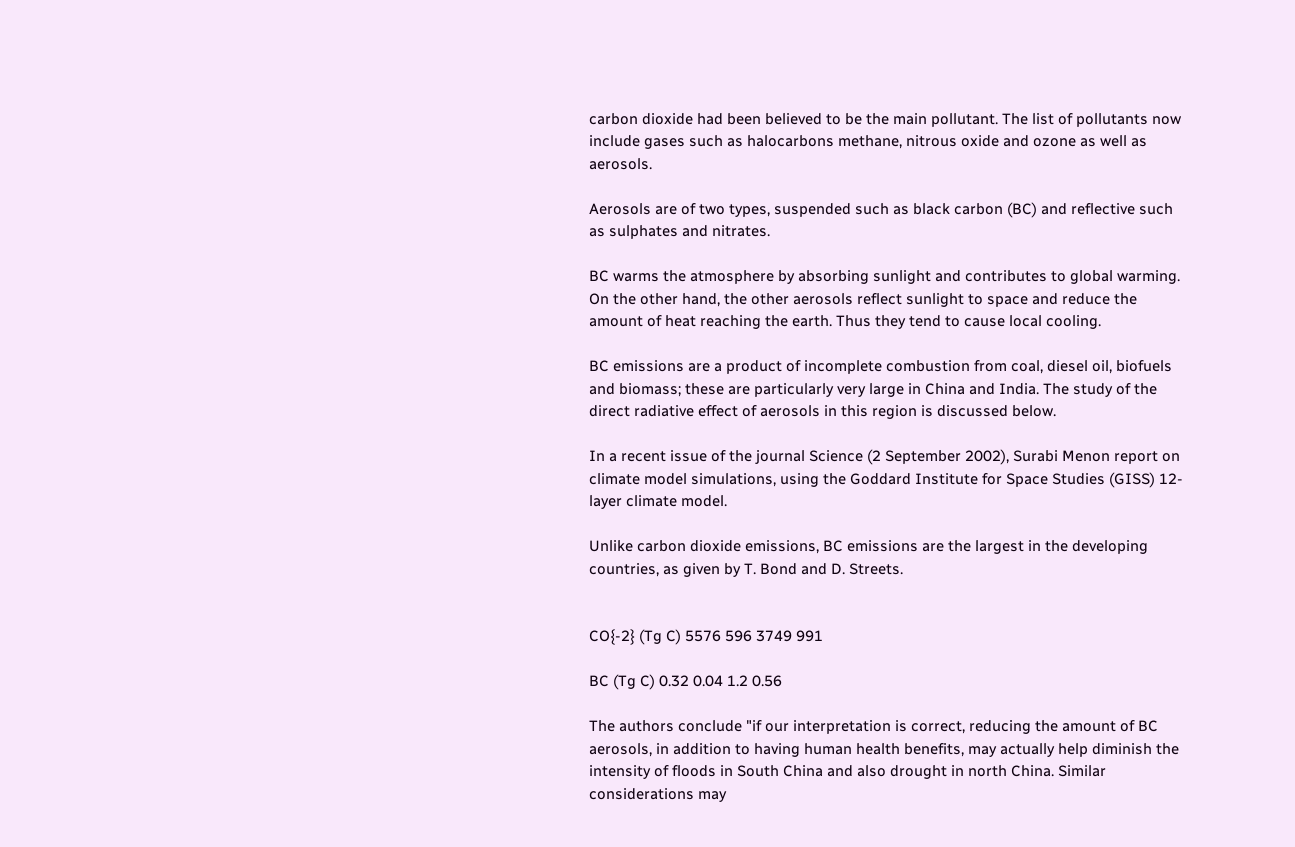carbon dioxide had been believed to be the main pollutant. The list of pollutants now include gases such as halocarbons methane, nitrous oxide and ozone as well as aerosols.

Aerosols are of two types, suspended such as black carbon (BC) and reflective such as sulphates and nitrates.

BC warms the atmosphere by absorbing sunlight and contributes to global warming. On the other hand, the other aerosols reflect sunlight to space and reduce the amount of heat reaching the earth. Thus they tend to cause local cooling.

BC emissions are a product of incomplete combustion from coal, diesel oil, biofuels and biomass; these are particularly very large in China and India. The study of the direct radiative effect of aerosols in this region is discussed below.

In a recent issue of the journal Science (2 September 2002), Surabi Menon report on climate model simulations, using the Goddard Institute for Space Studies (GISS) 12-layer climate model.

Unlike carbon dioxide emissions, BC emissions are the largest in the developing countries, as given by T. Bond and D. Streets.


CO{-2} (Tg C) 5576 596 3749 991

BC (Tg C) 0.32 0.04 1.2 0.56

The authors conclude "if our interpretation is correct, reducing the amount of BC aerosols, in addition to having human health benefits, may actually help diminish the intensity of floods in South China and also drought in north China. Similar considerations may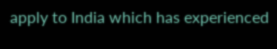apply to India which has experienced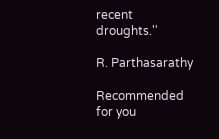recent droughts.''

R. Parthasarathy

Recommended for you